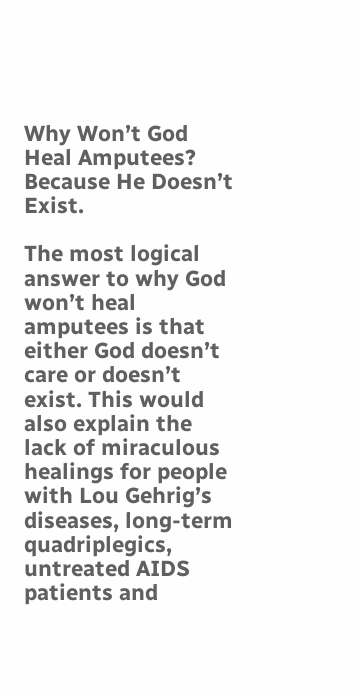Why Won’t God Heal Amputees? Because He Doesn’t Exist.

The most logical answer to why God won’t heal amputees is that either God doesn’t care or doesn’t exist. This would also explain the lack of miraculous healings for people with Lou Gehrig’s diseases, long-term quadriplegics, untreated AIDS patients and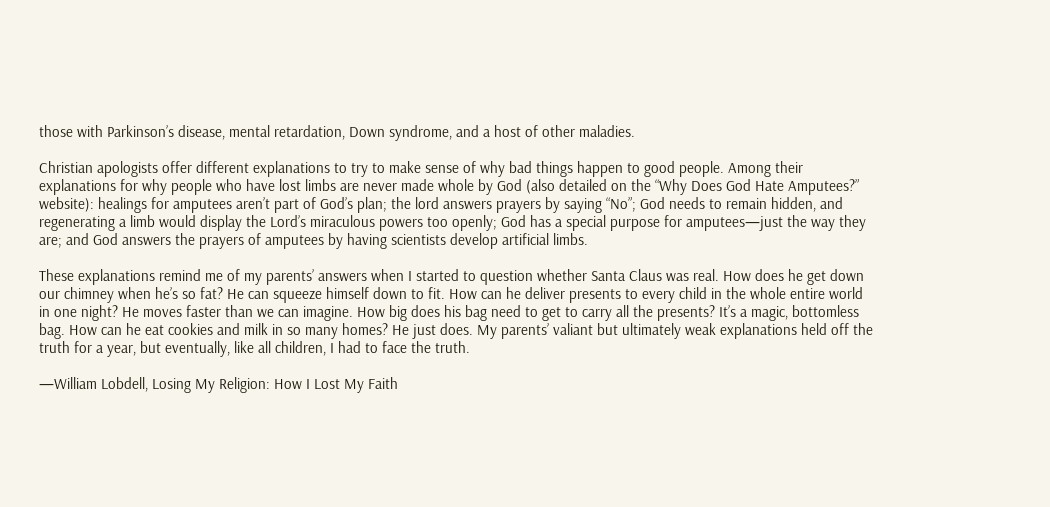those with Parkinson’s disease, mental retardation, Down syndrome, and a host of other maladies.

Christian apologists offer different explanations to try to make sense of why bad things happen to good people. Among their explanations for why people who have lost limbs are never made whole by God (also detailed on the “Why Does God Hate Amputees?” website): healings for amputees aren’t part of God’s plan; the lord answers prayers by saying “No”; God needs to remain hidden, and regenerating a limb would display the Lord’s miraculous powers too openly; God has a special purpose for amputees—just the way they are; and God answers the prayers of amputees by having scientists develop artificial limbs.

These explanations remind me of my parents’ answers when I started to question whether Santa Claus was real. How does he get down our chimney when he’s so fat? He can squeeze himself down to fit. How can he deliver presents to every child in the whole entire world in one night? He moves faster than we can imagine. How big does his bag need to get to carry all the presents? It’s a magic, bottomless bag. How can he eat cookies and milk in so many homes? He just does. My parents’ valiant but ultimately weak explanations held off the truth for a year, but eventually, like all children, I had to face the truth.

—William Lobdell, Losing My Religion: How I Lost My Faith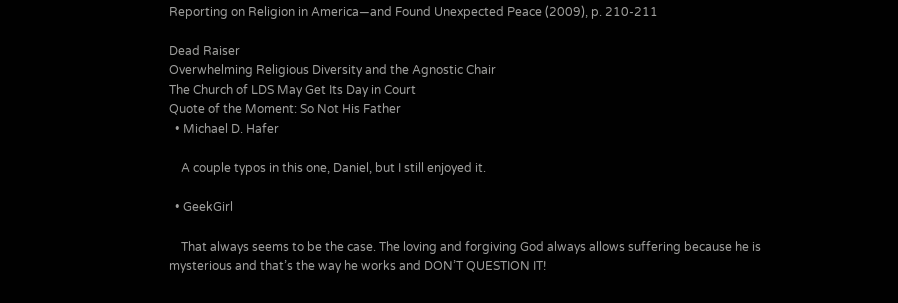Reporting on Religion in America—and Found Unexpected Peace (2009), p. 210-211

Dead Raiser
Overwhelming Religious Diversity and the Agnostic Chair
The Church of LDS May Get Its Day in Court
Quote of the Moment: So Not His Father
  • Michael D. Hafer

    A couple typos in this one, Daniel, but I still enjoyed it.

  • GeekGirl

    That always seems to be the case. The loving and forgiving God always allows suffering because he is mysterious and that’s the way he works and DON’T QUESTION IT!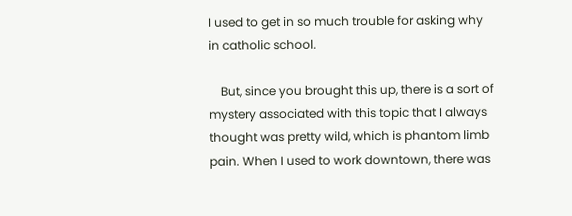I used to get in so much trouble for asking why in catholic school.

    But, since you brought this up, there is a sort of mystery associated with this topic that I always thought was pretty wild, which is phantom limb pain. When I used to work downtown, there was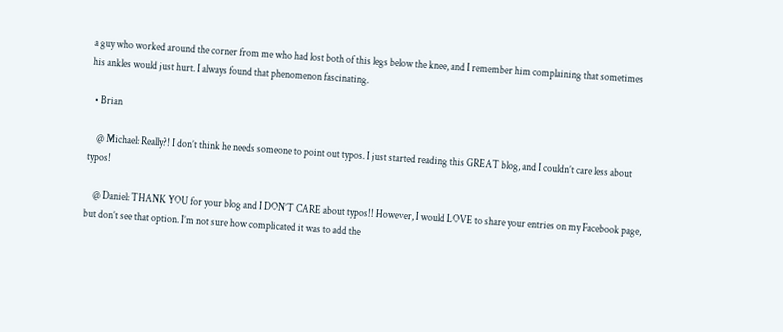a guy who worked around the corner from me who had lost both of this legs below the knee, and I remember him complaining that sometimes his ankles would just hurt. I always found that phenomenon fascinating.

  • Brian

    @ Michael: Really?! I don’t think he needs someone to point out typos. I just started reading this GREAT blog, and I couldn’t care less about typos!

    @ Daniel: THANK YOU for your blog and I DON’T CARE about typos!! However, I would LOVE to share your entries on my Facebook page, but don’t see that option. I’m not sure how complicated it was to add the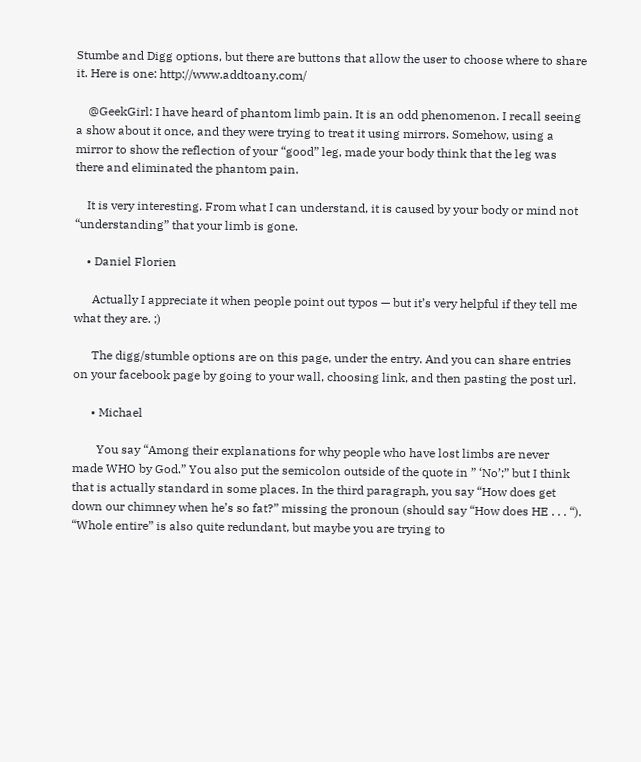Stumbe and Digg options, but there are buttons that allow the user to choose where to share it. Here is one: http://www.addtoany.com/

    @GeekGirl: I have heard of phantom limb pain. It is an odd phenomenon. I recall seeing a show about it once, and they were trying to treat it using mirrors. Somehow, using a mirror to show the reflection of your “good” leg, made your body think that the leg was there and eliminated the phantom pain.

    It is very interesting. From what I can understand, it is caused by your body or mind not “understanding” that your limb is gone.

    • Daniel Florien

      Actually I appreciate it when people point out typos — but it’s very helpful if they tell me what they are. ;)

      The digg/stumble options are on this page, under the entry. And you can share entries on your facebook page by going to your wall, choosing link, and then pasting the post url.

      • Michael

        You say “Among their explanations for why people who have lost limbs are never made WHO by God.” You also put the semicolon outside of the quote in ” ‘No’;” but I think that is actually standard in some places. In the third paragraph, you say “How does get down our chimney when he’s so fat?” missing the pronoun (should say “How does HE . . . “). “Whole entire” is also quite redundant, but maybe you are trying to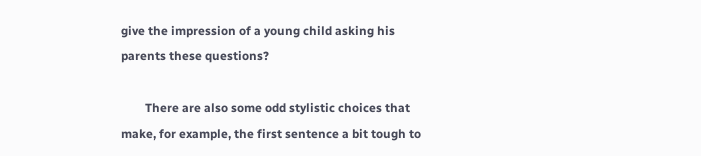give the impression of a young child asking his parents these questions?

        There are also some odd stylistic choices that make, for example, the first sentence a bit tough to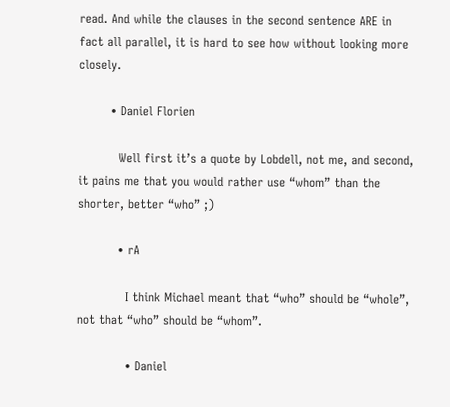read. And while the clauses in the second sentence ARE in fact all parallel, it is hard to see how without looking more closely.

        • Daniel Florien

          Well first it’s a quote by Lobdell, not me, and second, it pains me that you would rather use “whom” than the shorter, better “who” ;)

          • rA

            I think Michael meant that “who” should be “whole”, not that “who” should be “whom”.

            • Daniel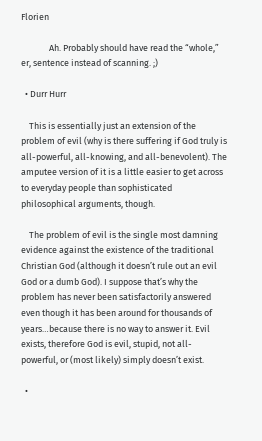Florien

              Ah. Probably should have read the “whole,” er, sentence instead of scanning. ;)

  • Durr Hurr

    This is essentially just an extension of the problem of evil (why is there suffering if God truly is all-powerful, all-knowing, and all-benevolent). The amputee version of it is a little easier to get across to everyday people than sophisticated philosophical arguments, though.

    The problem of evil is the single most damning evidence against the existence of the traditional Christian God (although it doesn’t rule out an evil God or a dumb God). I suppose that’s why the problem has never been satisfactorily answered even though it has been around for thousands of years…because there is no way to answer it. Evil exists, therefore God is evil, stupid, not all-powerful, or (most likely) simply doesn’t exist.

  •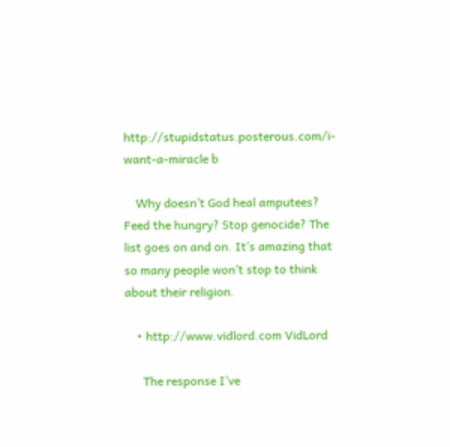http://stupidstatus.posterous.com/i-want-a-miracle b

    Why doesn’t God heal amputees? Feed the hungry? Stop genocide? The list goes on and on. It’s amazing that so many people won’t stop to think about their religion.

    • http://www.vidlord.com VidLord

      The response I’ve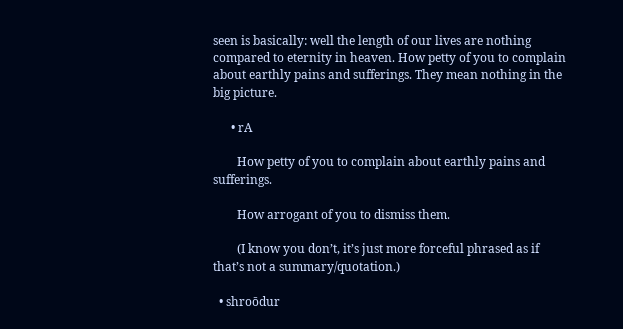seen is basically: well the length of our lives are nothing compared to eternity in heaven. How petty of you to complain about earthly pains and sufferings. They mean nothing in the big picture.

      • rA

        How petty of you to complain about earthly pains and sufferings.

        How arrogant of you to dismiss them.

        (I know you don’t, it’s just more forceful phrased as if that’s not a summary/quotation.)

  • shroōdur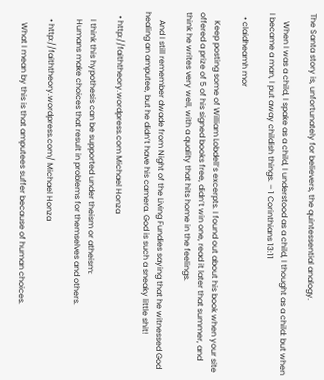The Santa story is, unfortunately for believers, the quintessential analogy.

    When I was a child, I spake as a child, I understood as a child, I thought as a child: but when I became a man, I put away childish things. – 1 Corinthians 13:11

  • claidheamh mor

    Keep posting some of William Lobdell’s excerpts. I found out about his book when your site offered a prize of 5 of his signed books free, didn’t win one, read it later that summer, and think he writes very well, with a quality that hits home in the feelings.

    And I still remember dwade from Night of the Living Fundies saying that he witnessed God healing an amputee, but he didn’t have his camera. God is such a sneaky little shit!

  • http://faiththeory.wordpress.com Michael Honza

    I think this hypothesis can be supported under theism or atheism:
    Humans make choices that result in problems for themselves and others.

    • http://faiththeory.wordpress.com/ Michael Honza

      What I mean by this is that amputees suffer because of human choices.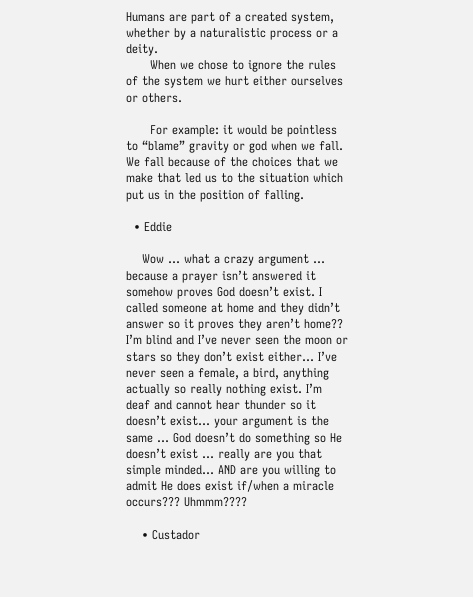Humans are part of a created system, whether by a naturalistic process or a deity.
      When we chose to ignore the rules of the system we hurt either ourselves or others.

      For example: it would be pointless to “blame” gravity or god when we fall. We fall because of the choices that we make that led us to the situation which put us in the position of falling.

  • Eddie

    Wow … what a crazy argument … because a prayer isn’t answered it somehow proves God doesn’t exist. I called someone at home and they didn’t answer so it proves they aren’t home?? I’m blind and I’ve never seen the moon or stars so they don’t exist either… I’ve never seen a female, a bird, anything actually so really nothing exist. I’m deaf and cannot hear thunder so it doesn’t exist… your argument is the same … God doesn’t do something so He doesn’t exist … really are you that simple minded… AND are you willing to admit He does exist if/when a miracle occurs??? Uhmmm????

    • Custador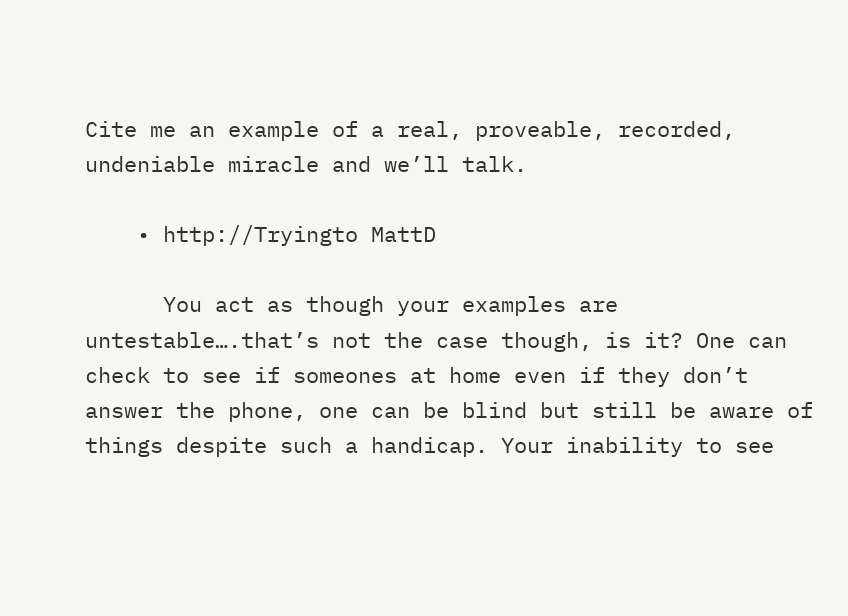Cite me an example of a real, proveable, recorded, undeniable miracle and we’ll talk.

    • http://Tryingto MattD

      You act as though your examples are untestable….that’s not the case though, is it? One can check to see if someones at home even if they don’t answer the phone, one can be blind but still be aware of things despite such a handicap. Your inability to see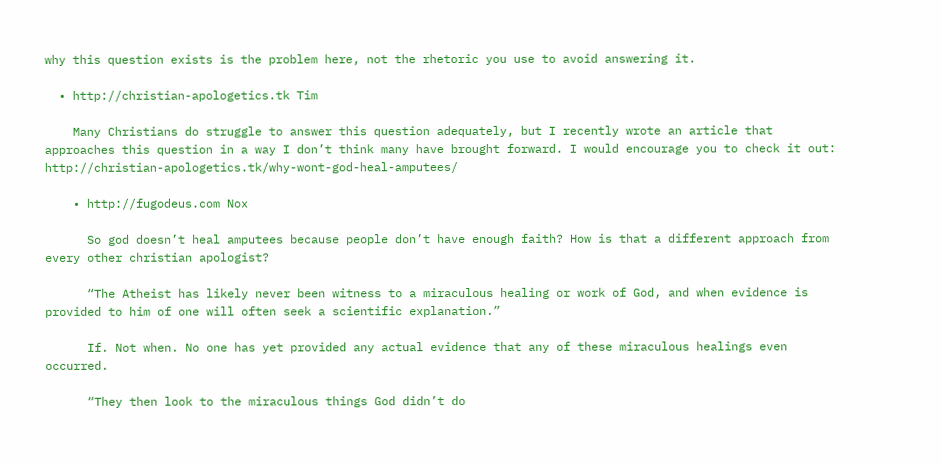why this question exists is the problem here, not the rhetoric you use to avoid answering it.

  • http://christian-apologetics.tk Tim

    Many Christians do struggle to answer this question adequately, but I recently wrote an article that approaches this question in a way I don’t think many have brought forward. I would encourage you to check it out: http://christian-apologetics.tk/why-wont-god-heal-amputees/

    • http://fugodeus.com Nox

      So god doesn’t heal amputees because people don’t have enough faith? How is that a different approach from every other christian apologist?

      “The Atheist has likely never been witness to a miraculous healing or work of God, and when evidence is provided to him of one will often seek a scientific explanation.”

      If. Not when. No one has yet provided any actual evidence that any of these miraculous healings even occurred.

      “They then look to the miraculous things God didn’t do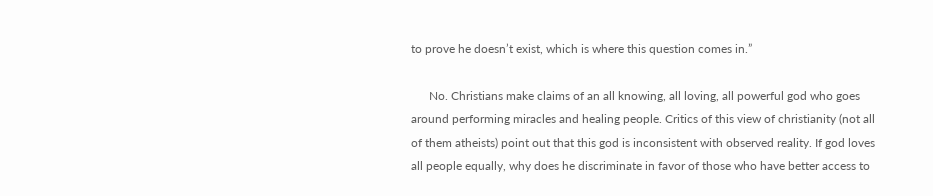to prove he doesn’t exist, which is where this question comes in.”

      No. Christians make claims of an all knowing, all loving, all powerful god who goes around performing miracles and healing people. Critics of this view of christianity (not all of them atheists) point out that this god is inconsistent with observed reality. If god loves all people equally, why does he discriminate in favor of those who have better access to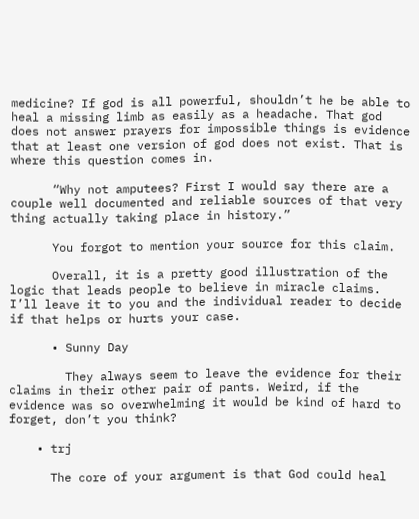medicine? If god is all powerful, shouldn’t he be able to heal a missing limb as easily as a headache. That god does not answer prayers for impossible things is evidence that at least one version of god does not exist. That is where this question comes in.

      “Why not amputees? First I would say there are a couple well documented and reliable sources of that very thing actually taking place in history.”

      You forgot to mention your source for this claim.

      Overall, it is a pretty good illustration of the logic that leads people to believe in miracle claims. I’ll leave it to you and the individual reader to decide if that helps or hurts your case.

      • Sunny Day

        They always seem to leave the evidence for their claims in their other pair of pants. Weird, if the evidence was so overwhelming it would be kind of hard to forget, don’t you think?

    • trj

      The core of your argument is that God could heal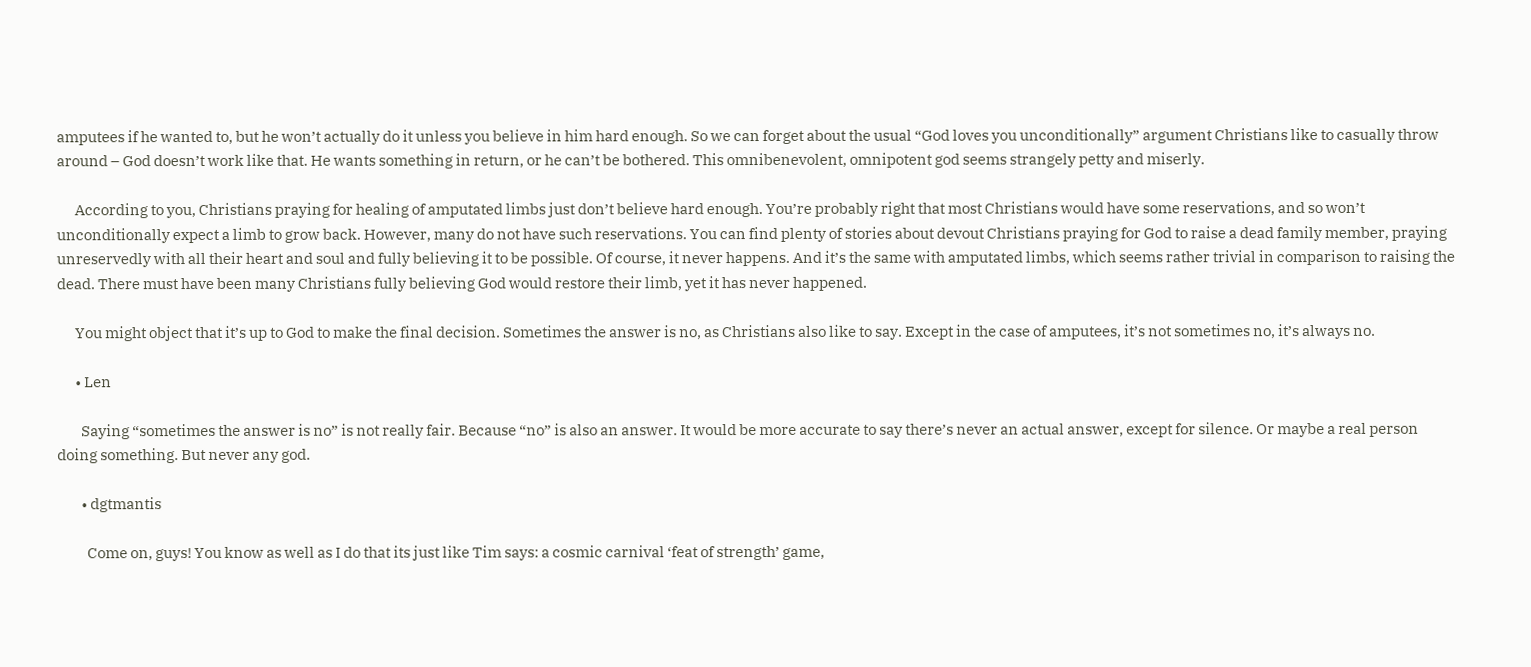amputees if he wanted to, but he won’t actually do it unless you believe in him hard enough. So we can forget about the usual “God loves you unconditionally” argument Christians like to casually throw around – God doesn’t work like that. He wants something in return, or he can’t be bothered. This omnibenevolent, omnipotent god seems strangely petty and miserly.

      According to you, Christians praying for healing of amputated limbs just don’t believe hard enough. You’re probably right that most Christians would have some reservations, and so won’t unconditionally expect a limb to grow back. However, many do not have such reservations. You can find plenty of stories about devout Christians praying for God to raise a dead family member, praying unreservedly with all their heart and soul and fully believing it to be possible. Of course, it never happens. And it’s the same with amputated limbs, which seems rather trivial in comparison to raising the dead. There must have been many Christians fully believing God would restore their limb, yet it has never happened.

      You might object that it’s up to God to make the final decision. Sometimes the answer is no, as Christians also like to say. Except in the case of amputees, it’s not sometimes no, it’s always no.

      • Len

        Saying “sometimes the answer is no” is not really fair. Because “no” is also an answer. It would be more accurate to say there’s never an actual answer, except for silence. Or maybe a real person doing something. But never any god.

        • dgtmantis

          Come on, guys! You know as well as I do that its just like Tim says: a cosmic carnival ‘feat of strength’ game,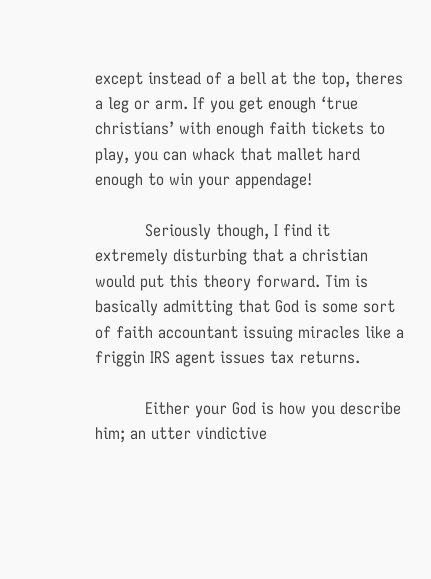except instead of a bell at the top, theres a leg or arm. If you get enough ‘true christians’ with enough faith tickets to play, you can whack that mallet hard enough to win your appendage!

          Seriously though, I find it extremely disturbing that a christian would put this theory forward. Tim is basically admitting that God is some sort of faith accountant issuing miracles like a friggin IRS agent issues tax returns.

          Either your God is how you describe him; an utter vindictive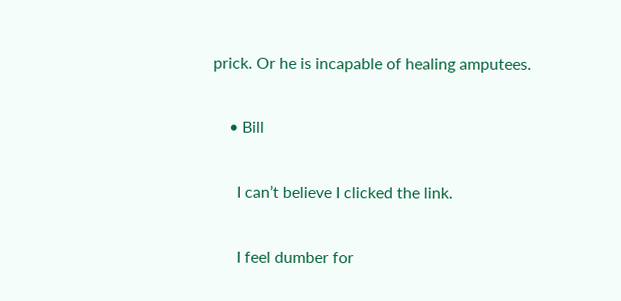prick. Or he is incapable of healing amputees.

    • Bill

      I can’t believe I clicked the link.

      I feel dumber for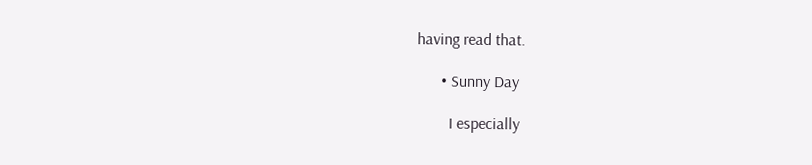having read that.

      • Sunny Day

        I especially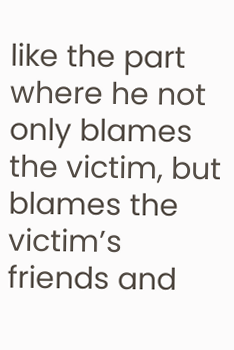like the part where he not only blames the victim, but blames the victim’s friends and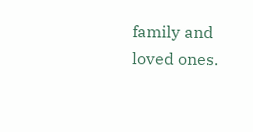family and loved ones.